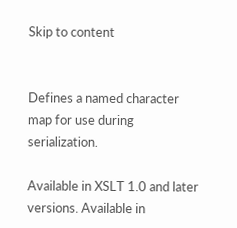Skip to content


Defines a named character map for use during serialization.

Available in XSLT 1.0 and later versions. Available in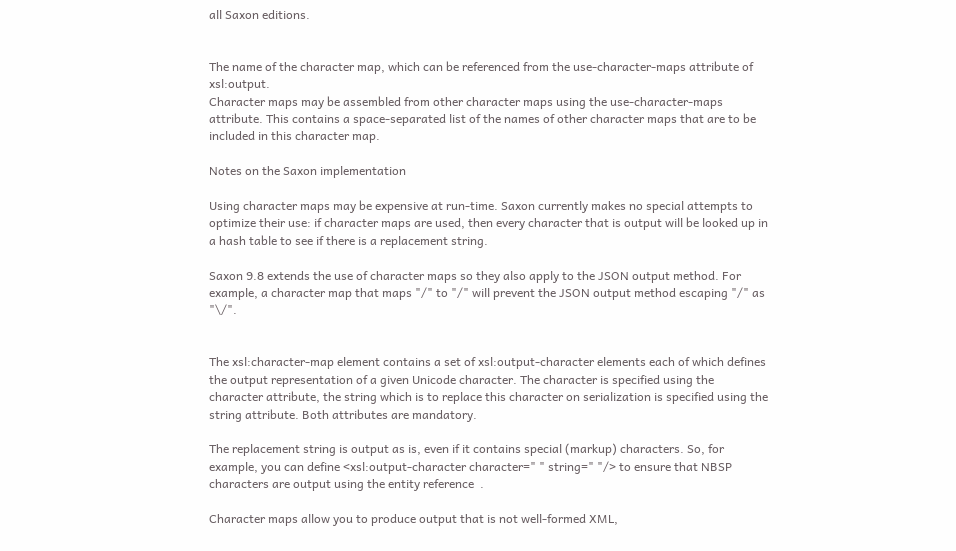all Saxon editions.


The name of the character map, which can be referenced from the use-character-maps attribute of xsl:output.
Character maps may be assembled from other character maps using the use-character-maps attribute. This contains a space-separated list of the names of other character maps that are to be included in this character map.

Notes on the Saxon implementation

Using character maps may be expensive at run-time. Saxon currently makes no special attempts to optimize their use: if character maps are used, then every character that is output will be looked up in a hash table to see if there is a replacement string.

Saxon 9.8 extends the use of character maps so they also apply to the JSON output method. For example, a character map that maps "/" to "/" will prevent the JSON output method escaping "/" as "\/".


The xsl:character-map element contains a set of xsl:output-character elements each of which defines the output representation of a given Unicode character. The character is specified using the character attribute, the string which is to replace this character on serialization is specified using the string attribute. Both attributes are mandatory.

The replacement string is output as is, even if it contains special (markup) characters. So, for example, you can define <xsl:output-character character=" " string=" "/> to ensure that NBSP characters are output using the entity reference  .

Character maps allow you to produce output that is not well-formed XML,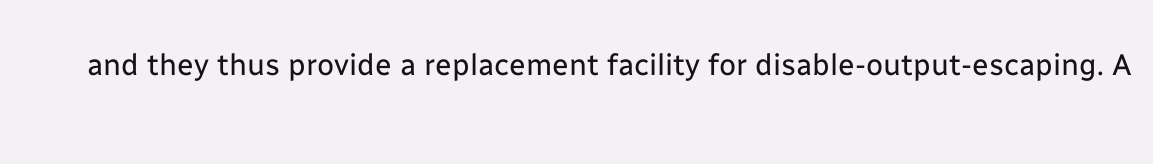and they thus provide a replacement facility for disable-output-escaping. A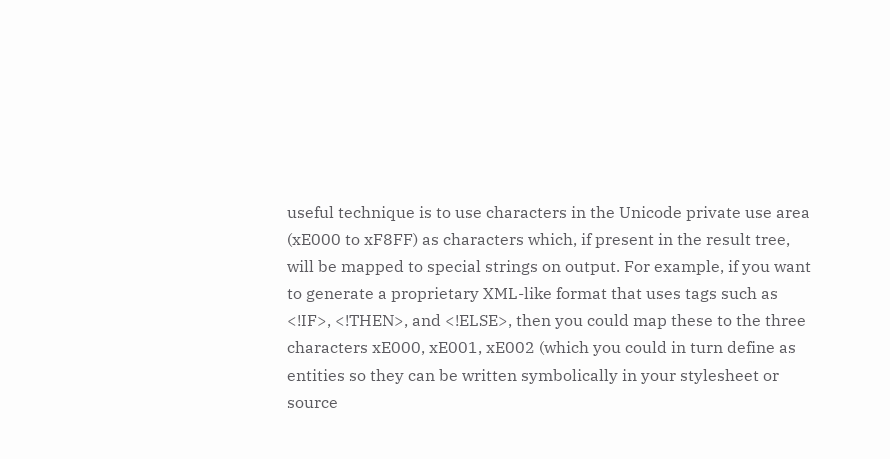useful technique is to use characters in the Unicode private use area (xE000 to xF8FF) as characters which, if present in the result tree, will be mapped to special strings on output. For example, if you want to generate a proprietary XML-like format that uses tags such as <!IF>, <!THEN>, and <!ELSE>, then you could map these to the three characters xE000, xE001, xE002 (which you could in turn define as entities so they can be written symbolically in your stylesheet or source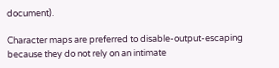document).

Character maps are preferred to disable-output-escaping because they do not rely on an intimate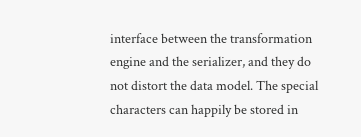interface between the transformation engine and the serializer, and they do not distort the data model. The special characters can happily be stored in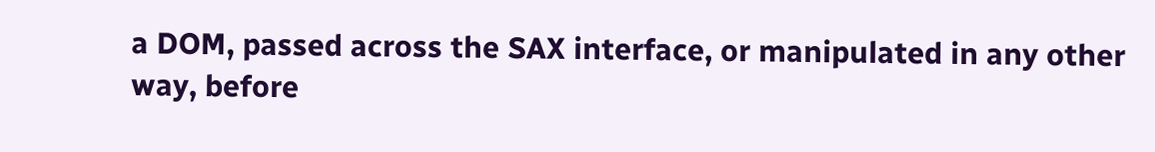a DOM, passed across the SAX interface, or manipulated in any other way, before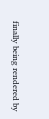finally being rendered by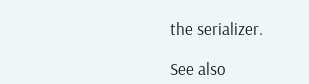the serializer.

See also